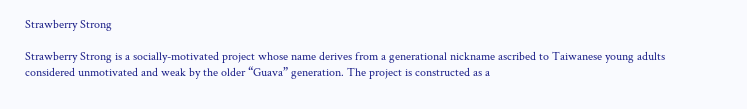Strawberry Strong

Strawberry Strong is a socially-motivated project whose name derives from a generational nickname ascribed to Taiwanese young adults considered unmotivated and weak by the older “Guava” generation. The project is constructed as a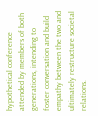hypothetical conference attended by members of both generations, intending to foster conversation and build empathy between the two and ultimately restructure societal relations.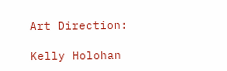Art Direction:

Kelly Holohan